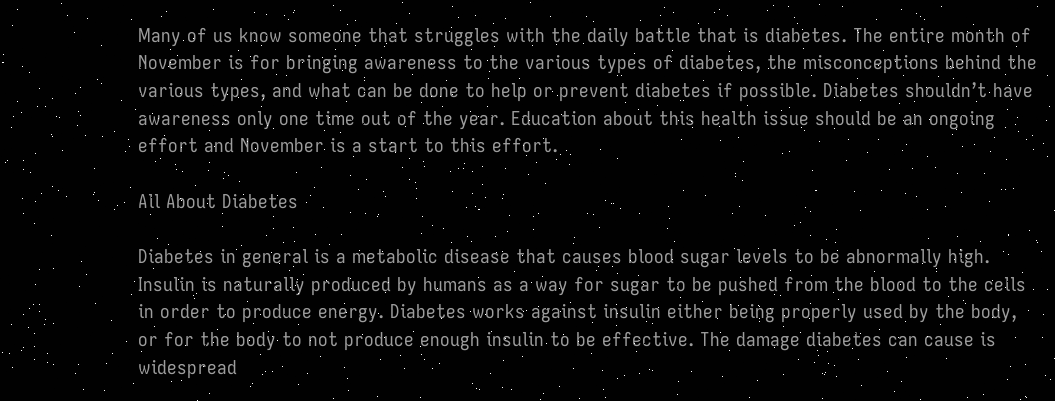Many of us know someone that struggles with the daily battle that is diabetes. The entire month of November is for bringing awareness to the various types of diabetes, the misconceptions behind the various types, and what can be done to help or prevent diabetes if possible. Diabetes shouldn’t have awareness only one time out of the year. Education about this health issue should be an ongoing effort and November is a start to this effort.

All About Diabetes

Diabetes in general is a metabolic disease that causes blood sugar levels to be abnormally high. Insulin is naturally produced by humans as a way for sugar to be pushed from the blood to the cells in order to produce energy. Diabetes works against insulin either being properly used by the body, or for the body to not produce enough insulin to be effective. The damage diabetes can cause is widespread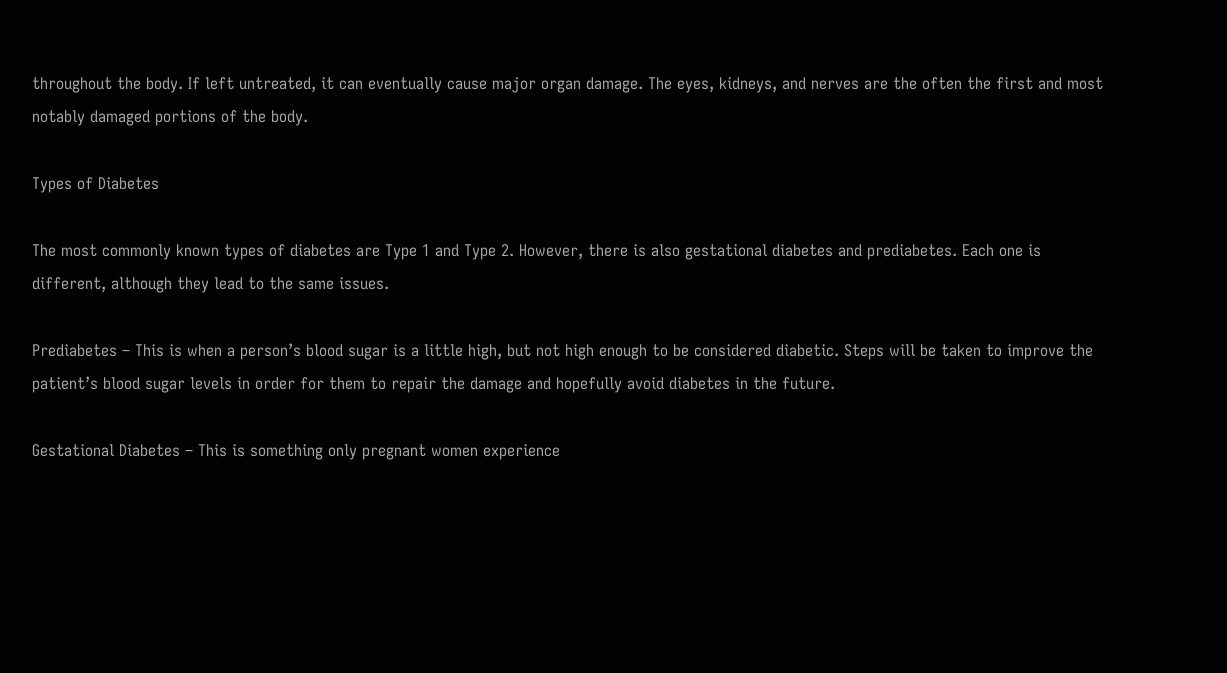throughout the body. If left untreated, it can eventually cause major organ damage. The eyes, kidneys, and nerves are the often the first and most notably damaged portions of the body.

Types of Diabetes

The most commonly known types of diabetes are Type 1 and Type 2. However, there is also gestational diabetes and prediabetes. Each one is different, although they lead to the same issues.

Prediabetes – This is when a person’s blood sugar is a little high, but not high enough to be considered diabetic. Steps will be taken to improve the patient’s blood sugar levels in order for them to repair the damage and hopefully avoid diabetes in the future.

Gestational Diabetes – This is something only pregnant women experience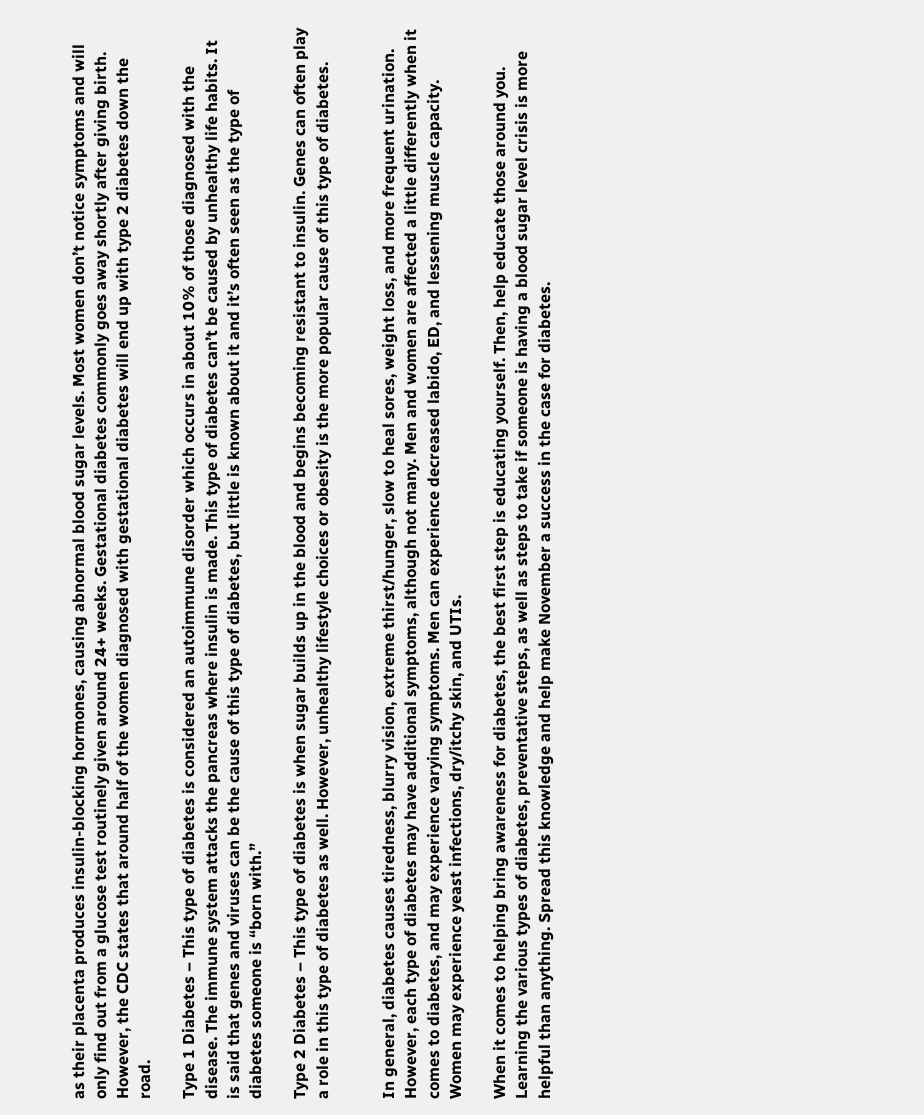as their placenta produces insulin-blocking hormones, causing abnormal blood sugar levels. Most women don’t notice symptoms and will only find out from a glucose test routinely given around 24+ weeks. Gestational diabetes commonly goes away shortly after giving birth. However, the CDC states that around half of the women diagnosed with gestational diabetes will end up with type 2 diabetes down the road.

Type 1 Diabetes – This type of diabetes is considered an autoimmune disorder which occurs in about 10% of those diagnosed with the disease. The immune system attacks the pancreas where insulin is made. This type of diabetes can’t be caused by unhealthy life habits. It is said that genes and viruses can be the cause of this type of diabetes, but little is known about it and it’s often seen as the type of diabetes someone is “born with.”

Type 2 Diabetes – This type of diabetes is when sugar builds up in the blood and begins becoming resistant to insulin. Genes can often play a role in this type of diabetes as well. However, unhealthy lifestyle choices or obesity is the more popular cause of this type of diabetes.


In general, diabetes causes tiredness, blurry vision, extreme thirst/hunger, slow to heal sores, weight loss, and more frequent urination. However, each type of diabetes may have additional symptoms, although not many. Men and women are affected a little differently when it comes to diabetes, and may experience varying symptoms. Men can experience decreased labido, ED, and lessening muscle capacity. Women may experience yeast infections, dry/itchy skin, and UTIs.

When it comes to helping bring awareness for diabetes, the best first step is educating yourself. Then, help educate those around you. Learning the various types of diabetes, preventative steps, as well as steps to take if someone is having a blood sugar level crisis is more helpful than anything. Spread this knowledge and help make November a success in the case for diabetes.